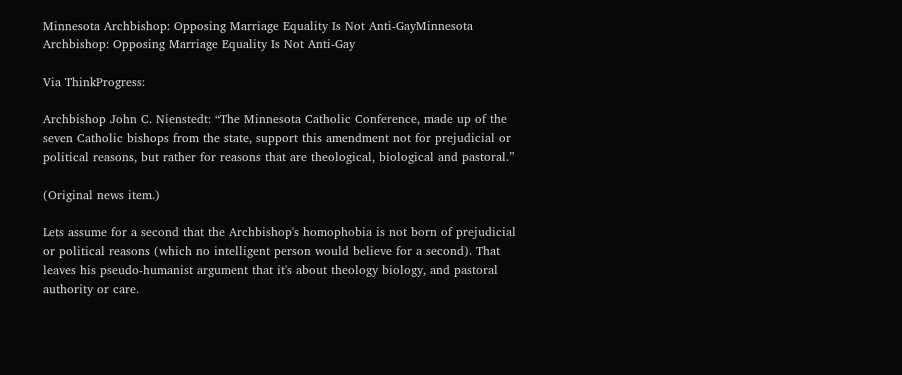Minnesota Archbishop: Opposing Marriage Equality Is Not Anti-GayMinnesota Archbishop: Opposing Marriage Equality Is Not Anti-Gay

Via ThinkProgress:

Archbishop John C. Nienstedt: “The Minnesota Catholic Conference, made up of the seven Catholic bishops from the state, support this amendment not for prejudicial or political reasons, but rather for reasons that are theological, biological and pastoral.”

(Original news item.)

Lets assume for a second that the Archbishop's homophobia is not born of prejudicial or political reasons (which no intelligent person would believe for a second). That leaves his pseudo-humanist argument that it's about theology biology, and pastoral authority or care.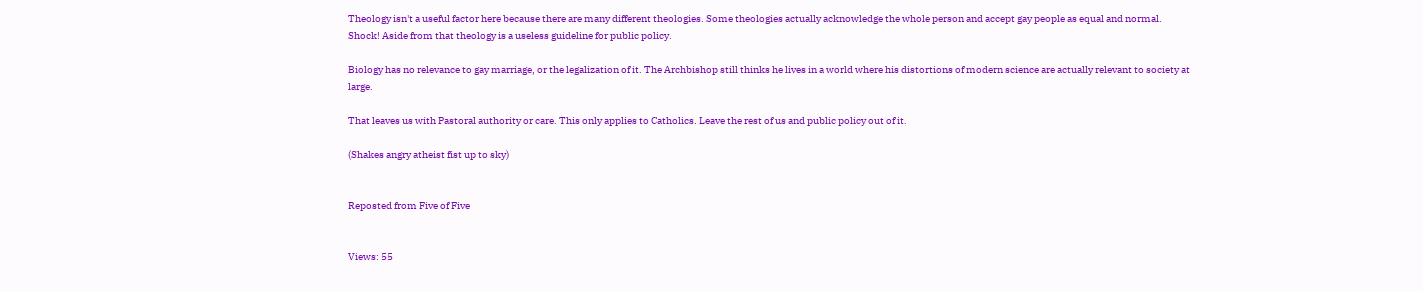Theology isn't a useful factor here because there are many different theologies. Some theologies actually acknowledge the whole person and accept gay people as equal and normal. Shock! Aside from that theology is a useless guideline for public policy.

Biology has no relevance to gay marriage, or the legalization of it. The Archbishop still thinks he lives in a world where his distortions of modern science are actually relevant to society at large.

That leaves us with Pastoral authority or care. This only applies to Catholics. Leave the rest of us and public policy out of it.

(Shakes angry atheist fist up to sky)


Reposted from Five of Five


Views: 55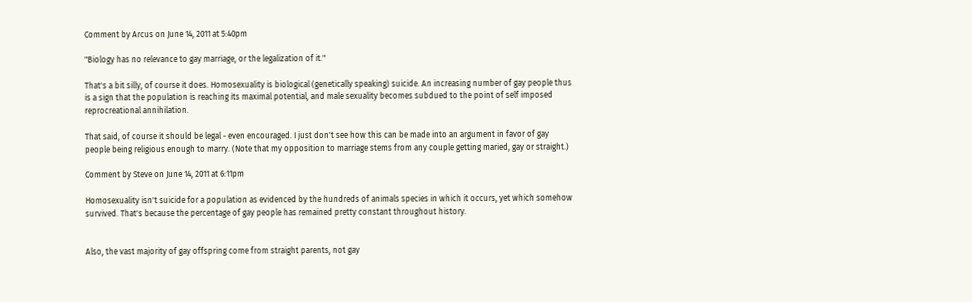Comment by Arcus on June 14, 2011 at 5:40pm

"Biology has no relevance to gay marriage, or the legalization of it."

That's a bit silly, of course it does. Homosexuality is biological (genetically speaking) suicide. An increasing number of gay people thus is a sign that the population is reaching its maximal potential, and male sexuality becomes subdued to the point of self imposed reprocreational annihilation.

That said, of course it should be legal - even encouraged. I just don't see how this can be made into an argument in favor of gay people being religious enough to marry. (Note that my opposition to marriage stems from any couple getting maried, gay or straight.)

Comment by Steve on June 14, 2011 at 6:11pm

Homosexuality isn't suicide for a population as evidenced by the hundreds of animals species in which it occurs, yet which somehow survived. That's because the percentage of gay people has remained pretty constant throughout history.


Also, the vast majority of gay offspring come from straight parents, not gay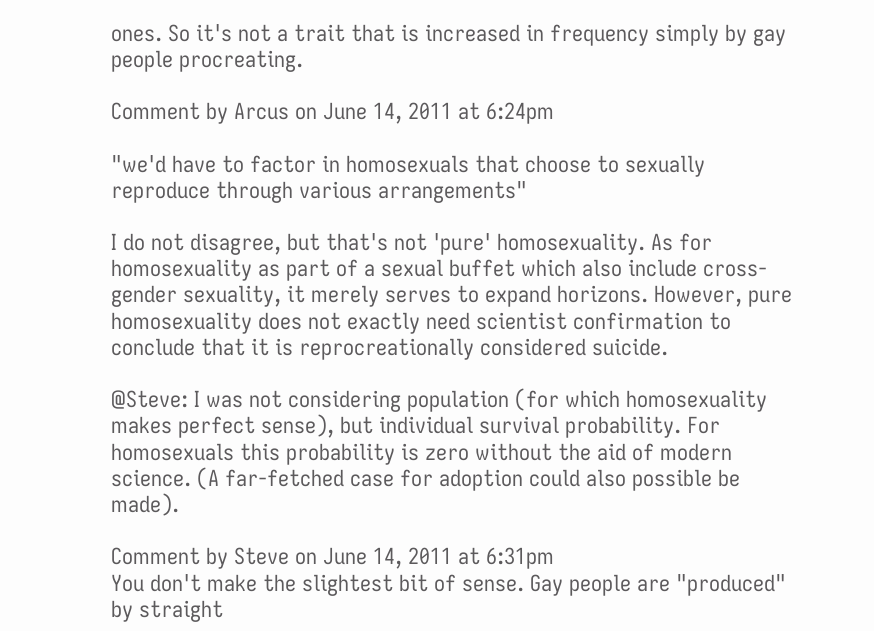ones. So it's not a trait that is increased in frequency simply by gay people procreating.

Comment by Arcus on June 14, 2011 at 6:24pm

"we'd have to factor in homosexuals that choose to sexually reproduce through various arrangements"

I do not disagree, but that's not 'pure' homosexuality. As for homosexuality as part of a sexual buffet which also include cross-gender sexuality, it merely serves to expand horizons. However, pure homosexuality does not exactly need scientist confirmation to conclude that it is reprocreationally considered suicide.

@Steve: I was not considering population (for which homosexuality makes perfect sense), but individual survival probability. For homosexuals this probability is zero without the aid of modern science. (A far-fetched case for adoption could also possible be made).

Comment by Steve on June 14, 2011 at 6:31pm
You don't make the slightest bit of sense. Gay people are "produced" by straight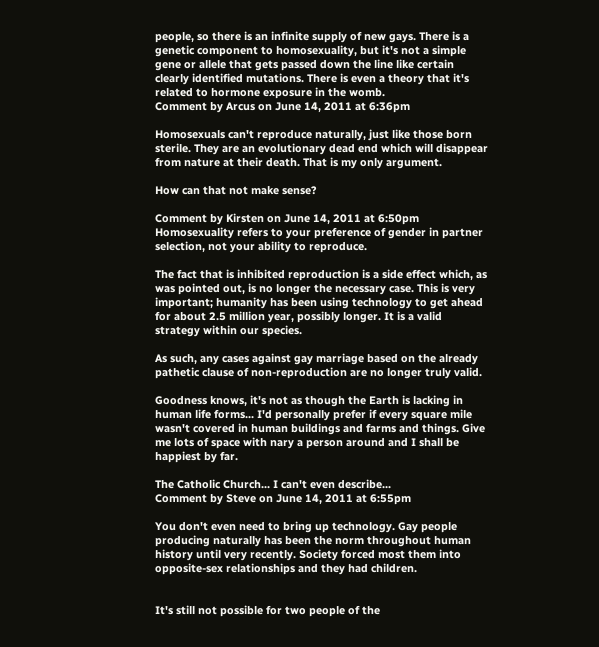people, so there is an infinite supply of new gays. There is a genetic component to homosexuality, but it's not a simple gene or allele that gets passed down the line like certain clearly identified mutations. There is even a theory that it's related to hormone exposure in the womb.
Comment by Arcus on June 14, 2011 at 6:36pm

Homosexuals can't reproduce naturally, just like those born sterile. They are an evolutionary dead end which will disappear from nature at their death. That is my only argument.

How can that not make sense?

Comment by Kirsten on June 14, 2011 at 6:50pm
Homosexuality refers to your preference of gender in partner selection, not your ability to reproduce.

The fact that is inhibited reproduction is a side effect which, as was pointed out, is no longer the necessary case. This is very important; humanity has been using technology to get ahead for about 2.5 million year, possibly longer. It is a valid strategy within our species.

As such, any cases against gay marriage based on the already pathetic clause of non-reproduction are no longer truly valid.

Goodness knows, it's not as though the Earth is lacking in human life forms... I'd personally prefer if every square mile wasn't covered in human buildings and farms and things. Give me lots of space with nary a person around and I shall be happiest by far.

The Catholic Church... I can't even describe...
Comment by Steve on June 14, 2011 at 6:55pm

You don't even need to bring up technology. Gay people producing naturally has been the norm throughout human history until very recently. Society forced most them into opposite-sex relationships and they had children.


It's still not possible for two people of the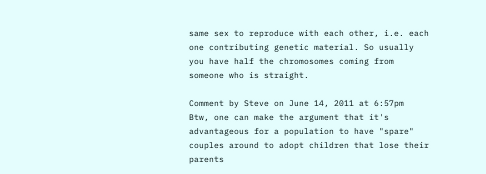same sex to reproduce with each other, i.e. each one contributing genetic material. So usually you have half the chromosomes coming from someone who is straight.

Comment by Steve on June 14, 2011 at 6:57pm
Btw, one can make the argument that it's advantageous for a population to have "spare" couples around to adopt children that lose their parents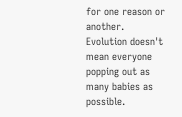for one reason or another. Evolution doesn't mean everyone popping out as many babies as possible.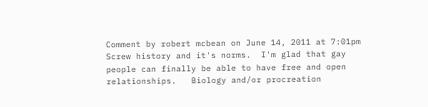Comment by robert mcbean on June 14, 2011 at 7:01pm
Screw history and it's norms.  I'm glad that gay people can finally be able to have free and open relationships.   Biology and/or procreation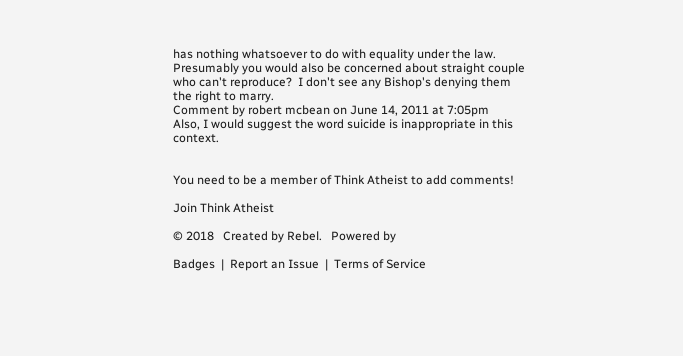has nothing whatsoever to do with equality under the law.  Presumably you would also be concerned about straight couple who can't reproduce?  I don't see any Bishop's denying them the right to marry.
Comment by robert mcbean on June 14, 2011 at 7:05pm
Also, I would suggest the word suicide is inappropriate in this context.


You need to be a member of Think Atheist to add comments!

Join Think Atheist

© 2018   Created by Rebel.   Powered by

Badges  |  Report an Issue  |  Terms of Service